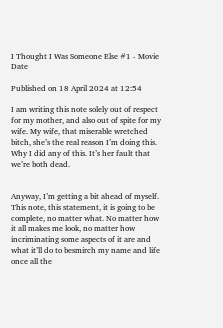I Thought I Was Someone Else #1 - Movie Date

Published on 18 April 2024 at 12:54

I am writing this note solely out of respect for my mother, and also out of spite for my wife. My wife, that miserable wretched bitch, she’s the real reason I’m doing this. Why I did any of this. It’s her fault that we’re both dead.


Anyway, I’m getting a bit ahead of myself. This note, this statement, it is going to be complete, no matter what. No matter how it all makes me look, no matter how incriminating some aspects of it are and what it’ll do to besmirch my name and life once all the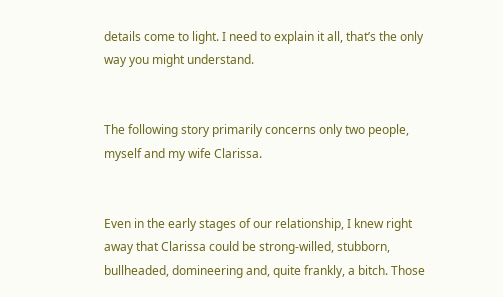details come to light. I need to explain it all, that’s the only way you might understand.


The following story primarily concerns only two people, myself and my wife Clarissa.


Even in the early stages of our relationship, I knew right away that Clarissa could be strong-willed, stubborn, bullheaded, domineering and, quite frankly, a bitch. Those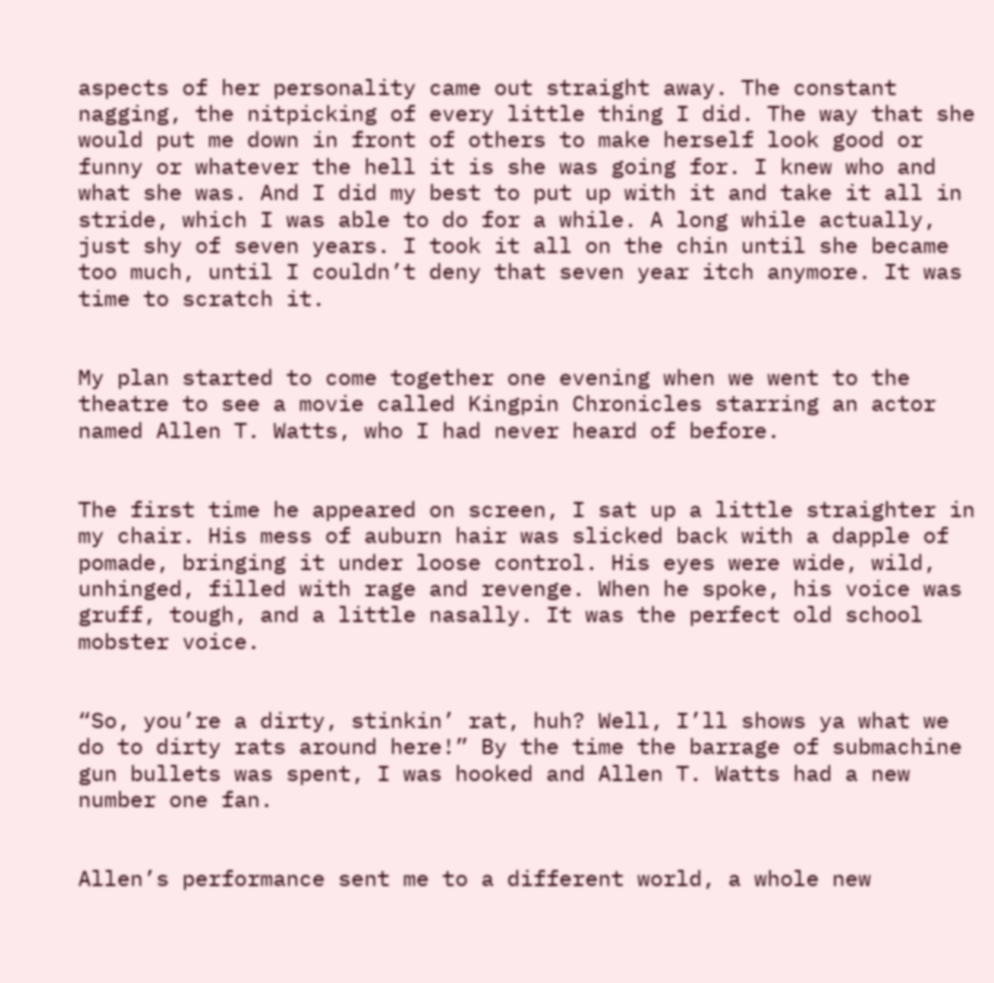aspects of her personality came out straight away. The constant nagging, the nitpicking of every little thing I did. The way that she would put me down in front of others to make herself look good or funny or whatever the hell it is she was going for. I knew who and what she was. And I did my best to put up with it and take it all in stride, which I was able to do for a while. A long while actually, just shy of seven years. I took it all on the chin until she became too much, until I couldn’t deny that seven year itch anymore. It was time to scratch it.


My plan started to come together one evening when we went to the theatre to see a movie called Kingpin Chronicles starring an actor named Allen T. Watts, who I had never heard of before.


The first time he appeared on screen, I sat up a little straighter in my chair. His mess of auburn hair was slicked back with a dapple of pomade, bringing it under loose control. His eyes were wide, wild, unhinged, filled with rage and revenge. When he spoke, his voice was gruff, tough, and a little nasally. It was the perfect old school mobster voice.


“So, you’re a dirty, stinkin’ rat, huh? Well, I’ll shows ya what we do to dirty rats around here!” By the time the barrage of submachine gun bullets was spent, I was hooked and Allen T. Watts had a new number one fan.


Allen’s performance sent me to a different world, a whole new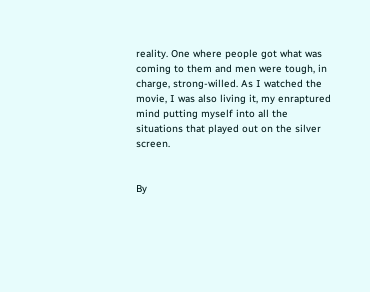reality. One where people got what was coming to them and men were tough, in charge, strong-willed. As I watched the movie, I was also living it, my enraptured mind putting myself into all the situations that played out on the silver screen.


By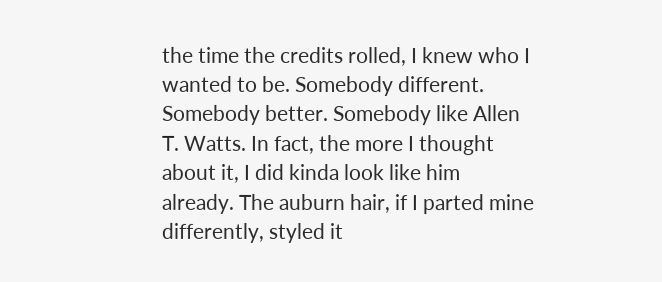the time the credits rolled, I knew who I wanted to be. Somebody different. Somebody better. Somebody like Allen T. Watts. In fact, the more I thought about it, I did kinda look like him already. The auburn hair, if I parted mine differently, styled it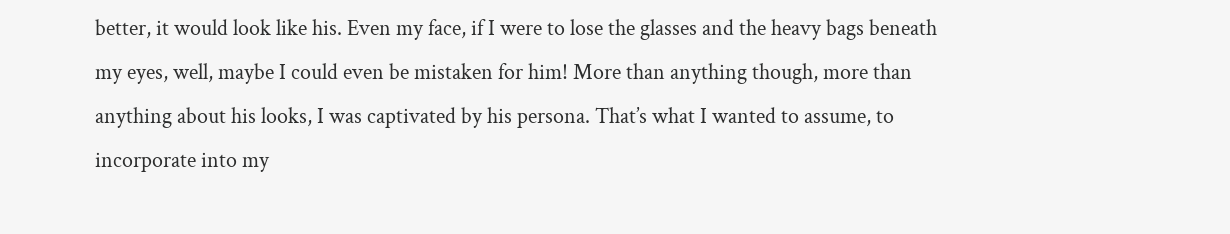better, it would look like his. Even my face, if I were to lose the glasses and the heavy bags beneath my eyes, well, maybe I could even be mistaken for him! More than anything though, more than anything about his looks, I was captivated by his persona. That’s what I wanted to assume, to incorporate into my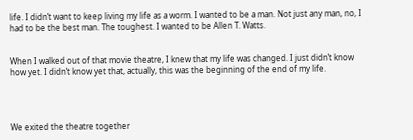life. I didn’t want to keep living my life as a worm. I wanted to be a man. Not just any man, no, I had to be the best man. The toughest. I wanted to be Allen T. Watts.


When I walked out of that movie theatre, I knew that my life was changed. I just didn’t know how yet. I didn’t know yet that, actually, this was the beginning of the end of my life.




We exited the theatre together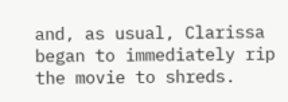and, as usual, Clarissa began to immediately rip the movie to shreds.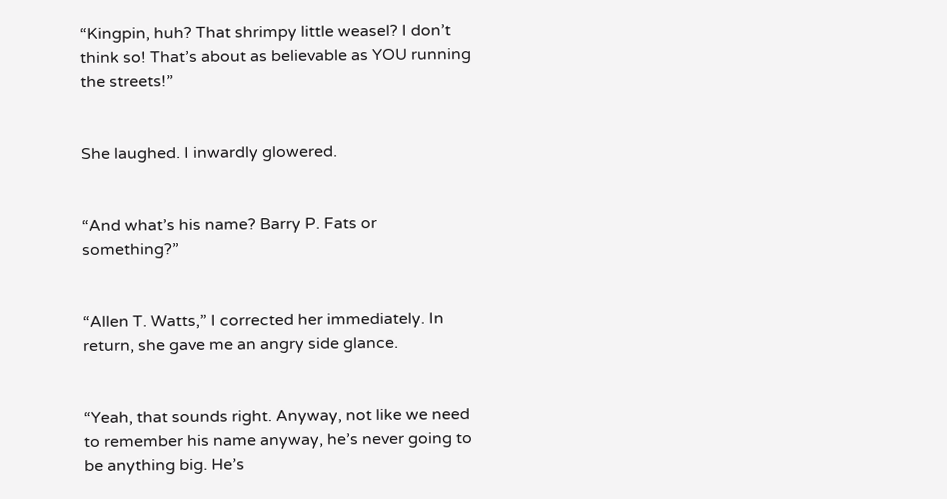“Kingpin, huh? That shrimpy little weasel? I don’t think so! That’s about as believable as YOU running the streets!”


She laughed. I inwardly glowered.


“And what’s his name? Barry P. Fats or something?”


“Allen T. Watts,” I corrected her immediately. In return, she gave me an angry side glance.


“Yeah, that sounds right. Anyway, not like we need to remember his name anyway, he’s never going to be anything big. He’s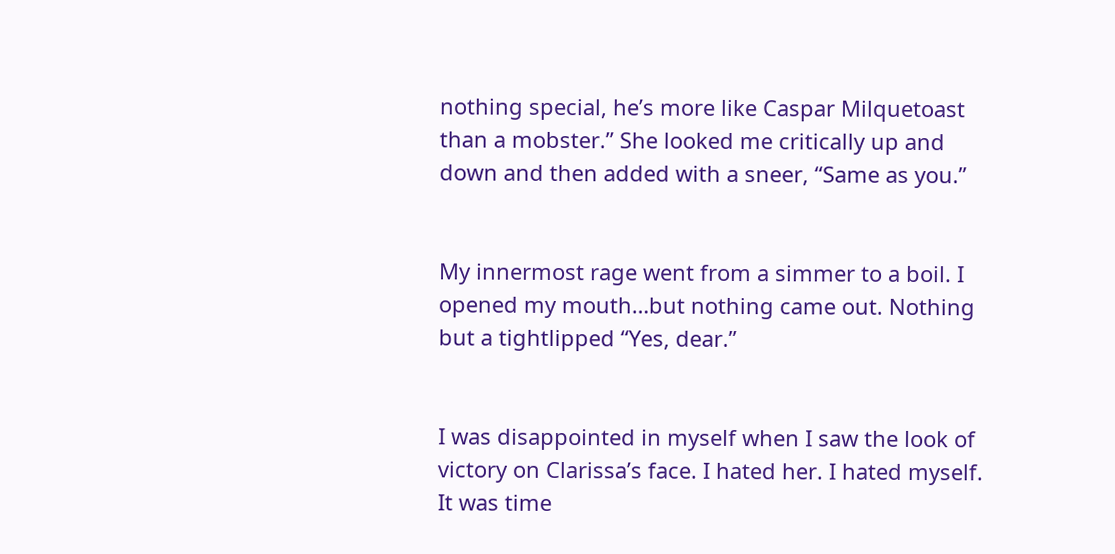nothing special, he’s more like Caspar Milquetoast than a mobster.” She looked me critically up and down and then added with a sneer, “Same as you.”


My innermost rage went from a simmer to a boil. I opened my mouth…but nothing came out. Nothing but a tightlipped “Yes, dear.”


I was disappointed in myself when I saw the look of victory on Clarissa’s face. I hated her. I hated myself. It was time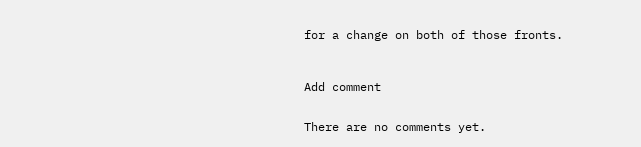for a change on both of those fronts.



Add comment


There are no comments yet.